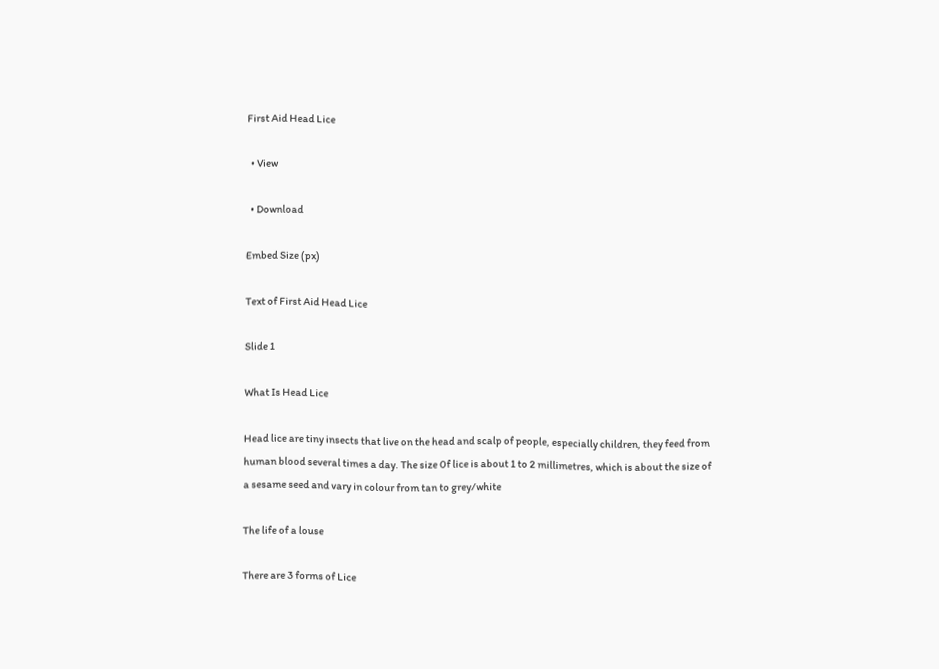First Aid Head Lice

  • View

  • Download

Embed Size (px)

Text of First Aid Head Lice

Slide 1

What Is Head Lice

Head lice are tiny insects that live on the head and scalp of people, especially children, they feed from human blood several times a day. The size 0f lice is about 1 to 2 millimetres, which is about the size of a sesame seed and vary in colour from tan to grey/white

The life of a louse

There are 3 forms of Lice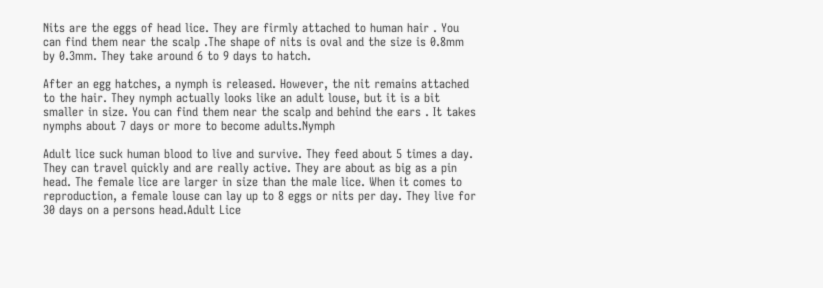Nits are the eggs of head lice. They are firmly attached to human hair . You can find them near the scalp .The shape of nits is oval and the size is 0.8mm by 0.3mm. They take around 6 to 9 days to hatch.

After an egg hatches, a nymph is released. However, the nit remains attached to the hair. They nymph actually looks like an adult louse, but it is a bit smaller in size. You can find them near the scalp and behind the ears . It takes nymphs about 7 days or more to become adults.Nymph

Adult lice suck human blood to live and survive. They feed about 5 times a day. They can travel quickly and are really active. They are about as big as a pin head. The female lice are larger in size than the male lice. When it comes to reproduction, a female louse can lay up to 8 eggs or nits per day. They live for 30 days on a persons head.Adult Lice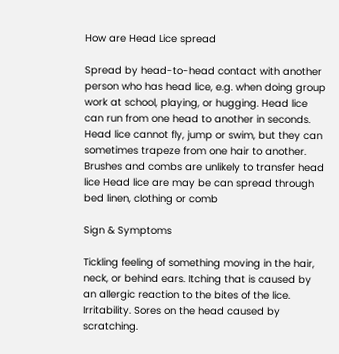How are Head Lice spread

Spread by head-to-head contact with another person who has head lice, e.g. when doing group work at school, playing, or hugging. Head lice can run from one head to another in seconds. Head lice cannot fly, jump or swim, but they can sometimes trapeze from one hair to another. Brushes and combs are unlikely to transfer head lice Head lice are may be can spread through bed linen, clothing or comb

Sign & Symptoms

Tickling feeling of something moving in the hair, neck, or behind ears. Itching that is caused by an allergic reaction to the bites of the lice. Irritability. Sores on the head caused by scratching.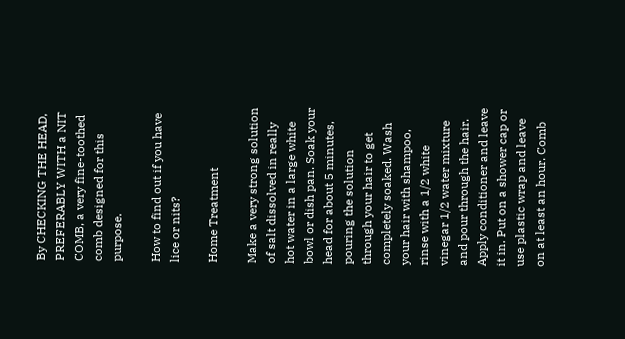By CHECKING THE HEAD, PREFERABLY WITH a NIT COMB, a very fine-toothed comb designed for this purpose.

How to find out if you have lice or nits?

Home Treatment

Make a very strong solution of salt dissolved in really hot water in a large white bowl or dish pan. Soak your head for about 5 minutes, pouring the solution through your hair to get completely soaked. Wash your hair with shampoo, rinse with a 1/2 white vinegar 1/2 water mixture and pour through the hair. Apply conditioner and leave it in. Put on a shower cap or use plastic wrap and leave on at least an hour. Comb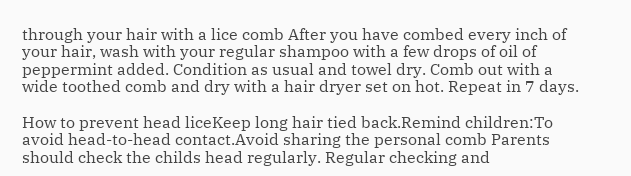through your hair with a lice comb After you have combed every inch of your hair, wash with your regular shampoo with a few drops of oil of peppermint added. Condition as usual and towel dry. Comb out with a wide toothed comb and dry with a hair dryer set on hot. Repeat in 7 days.

How to prevent head liceKeep long hair tied back.Remind children:To avoid head-to-head contact.Avoid sharing the personal comb Parents should check the childs head regularly. Regular checking and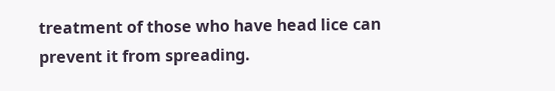treatment of those who have head lice can prevent it from spreading.